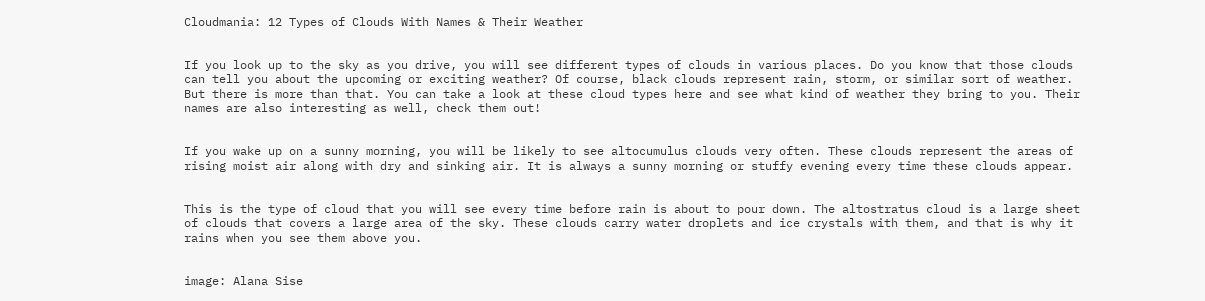Cloudmania: 12 Types of Clouds With Names & Their Weather


If you look up to the sky as you drive, you will see different types of clouds in various places. Do you know that those clouds can tell you about the upcoming or exciting weather? Of course, black clouds represent rain, storm, or similar sort of weather. But there is more than that. You can take a look at these cloud types here and see what kind of weather they bring to you. Their names are also interesting as well, check them out!


If you wake up on a sunny morning, you will be likely to see altocumulus clouds very often. These clouds represent the areas of rising moist air along with dry and sinking air. It is always a sunny morning or stuffy evening every time these clouds appear.


This is the type of cloud that you will see every time before rain is about to pour down. The altostratus cloud is a large sheet of clouds that covers a large area of the sky. These clouds carry water droplets and ice crystals with them, and that is why it rains when you see them above you.


image: Alana Sise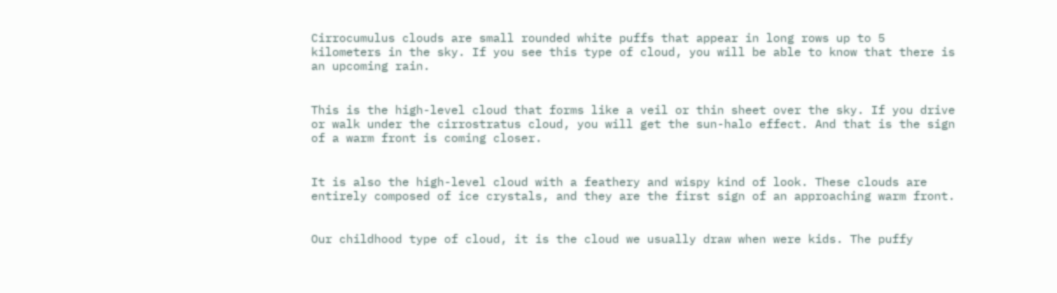Cirrocumulus clouds are small rounded white puffs that appear in long rows up to 5 kilometers in the sky. If you see this type of cloud, you will be able to know that there is an upcoming rain.


This is the high-level cloud that forms like a veil or thin sheet over the sky. If you drive or walk under the cirrostratus cloud, you will get the sun-halo effect. And that is the sign of a warm front is coming closer.


It is also the high-level cloud with a feathery and wispy kind of look. These clouds are entirely composed of ice crystals, and they are the first sign of an approaching warm front.


Our childhood type of cloud, it is the cloud we usually draw when were kids. The puffy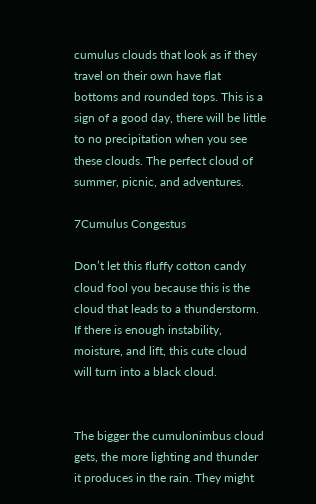cumulus clouds that look as if they travel on their own have flat bottoms and rounded tops. This is a sign of a good day, there will be little to no precipitation when you see these clouds. The perfect cloud of summer, picnic, and adventures.

7Cumulus Congestus

Don’t let this fluffy cotton candy cloud fool you because this is the cloud that leads to a thunderstorm. If there is enough instability, moisture, and lift, this cute cloud will turn into a black cloud.


The bigger the cumulonimbus cloud gets, the more lighting and thunder it produces in the rain. They might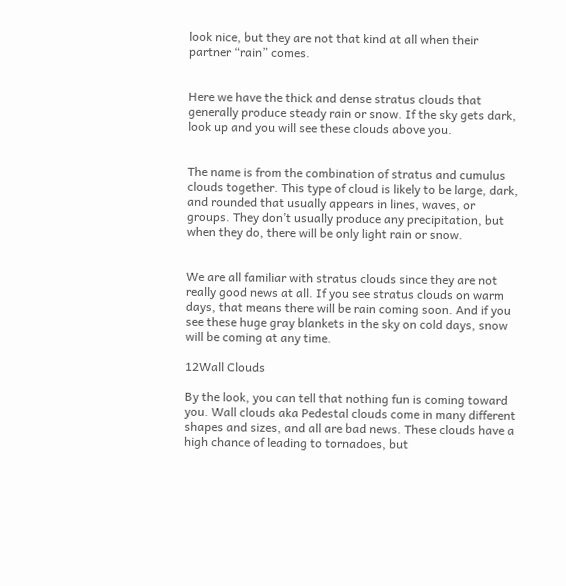look nice, but they are not that kind at all when their partner “rain” comes.


Here we have the thick and dense stratus clouds that generally produce steady rain or snow. If the sky gets dark, look up and you will see these clouds above you.


The name is from the combination of stratus and cumulus clouds together. This type of cloud is likely to be large, dark, and rounded that usually appears in lines, waves, or groups. They don’t usually produce any precipitation, but when they do, there will be only light rain or snow.


We are all familiar with stratus clouds since they are not really good news at all. If you see stratus clouds on warm days, that means there will be rain coming soon. And if you see these huge gray blankets in the sky on cold days, snow will be coming at any time.

12Wall Clouds

By the look, you can tell that nothing fun is coming toward you. Wall clouds aka Pedestal clouds come in many different shapes and sizes, and all are bad news. These clouds have a high chance of leading to tornadoes, but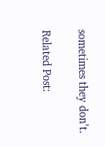sometimes they don’t.

Related Post: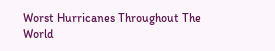Worst Hurricanes Throughout The World